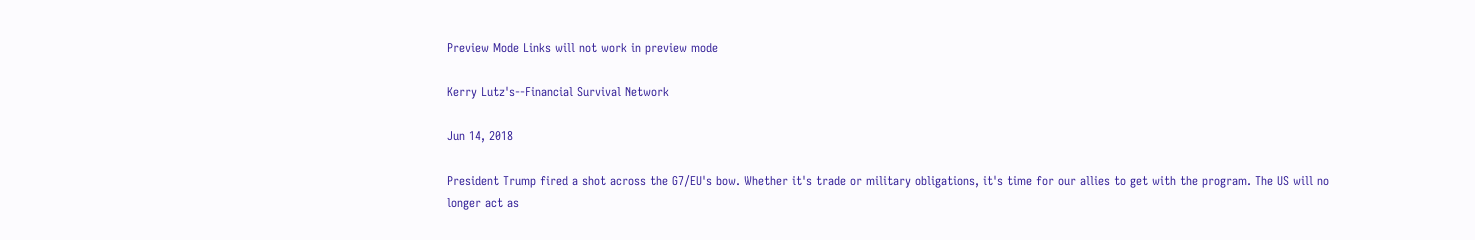Preview Mode Links will not work in preview mode

Kerry Lutz's--Financial Survival Network

Jun 14, 2018

President Trump fired a shot across the G7/EU's bow. Whether it's trade or military obligations, it's time for our allies to get with the program. The US will no longer act as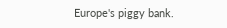Europe's piggy bank.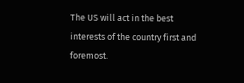The US will act in the best interests of the country first and foremost.